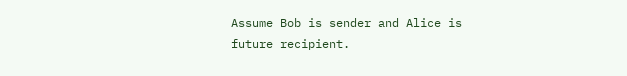Assume Bob is sender and Alice is future recipient.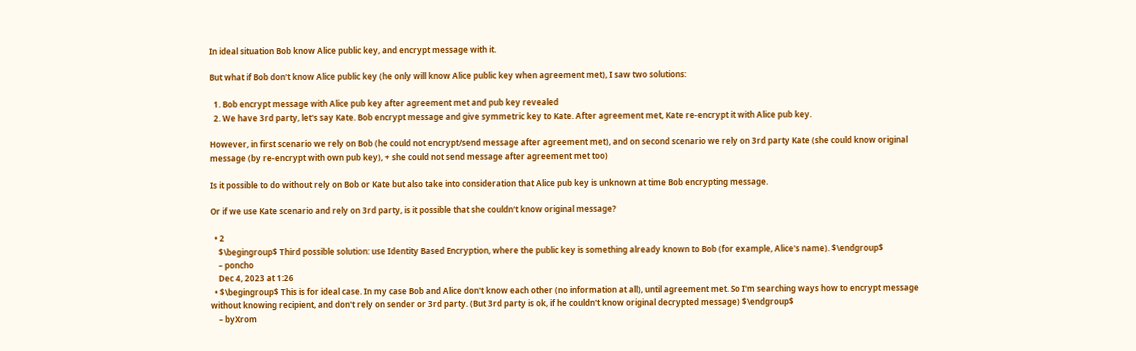In ideal situation Bob know Alice public key, and encrypt message with it.

But what if Bob don't know Alice public key (he only will know Alice public key when agreement met), I saw two solutions:

  1. Bob encrypt message with Alice pub key after agreement met and pub key revealed
  2. We have 3rd party, let's say Kate. Bob encrypt message and give symmetric key to Kate. After agreement met, Kate re-encrypt it with Alice pub key.

However, in first scenario we rely on Bob (he could not encrypt/send message after agreement met), and on second scenario we rely on 3rd party Kate (she could know original message (by re-encrypt with own pub key), + she could not send message after agreement met too)

Is it possible to do without rely on Bob or Kate but also take into consideration that Alice pub key is unknown at time Bob encrypting message.

Or if we use Kate scenario and rely on 3rd party, is it possible that she couldn't know original message?

  • 2
    $\begingroup$ Third possible solution: use Identity Based Encryption, where the public key is something already known to Bob (for example, Alice's name). $\endgroup$
    – poncho
    Dec 4, 2023 at 1:26
  • $\begingroup$ This is for ideal case. In my case Bob and Alice don't know each other (no information at all), until agreement met. So I'm searching ways how to encrypt message without knowing recipient, and don't rely on sender or 3rd party. (But 3rd party is ok, if he couldn't know original decrypted message) $\endgroup$
    – byXrom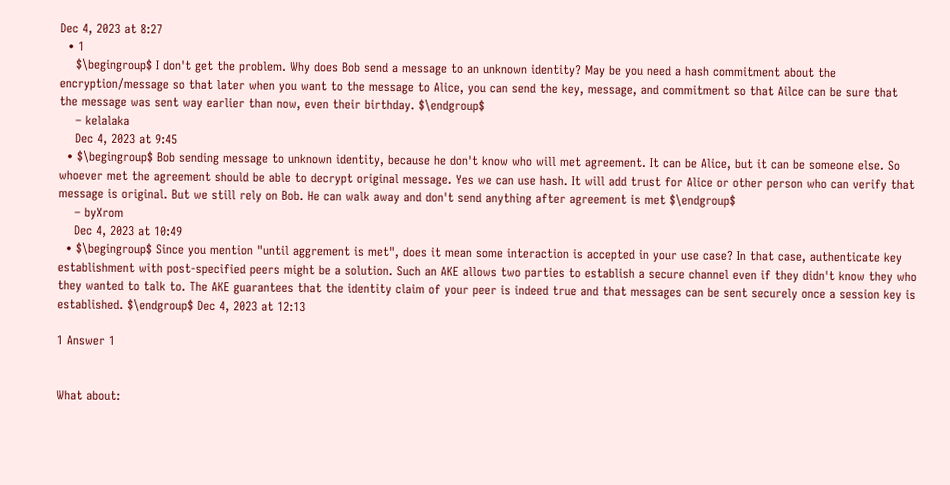Dec 4, 2023 at 8:27
  • 1
    $\begingroup$ I don't get the problem. Why does Bob send a message to an unknown identity? May be you need a hash commitment about the encryption/message so that later when you want to the message to Alice, you can send the key, message, and commitment so that Ailce can be sure that the message was sent way earlier than now, even their birthday. $\endgroup$
    – kelalaka
    Dec 4, 2023 at 9:45
  • $\begingroup$ Bob sending message to unknown identity, because he don't know who will met agreement. It can be Alice, but it can be someone else. So whoever met the agreement should be able to decrypt original message. Yes we can use hash. It will add trust for Alice or other person who can verify that message is original. But we still rely on Bob. He can walk away and don't send anything after agreement is met $\endgroup$
    – byXrom
    Dec 4, 2023 at 10:49
  • $\begingroup$ Since you mention "until aggrement is met", does it mean some interaction is accepted in your use case? In that case, authenticate key establishment with post-specified peers might be a solution. Such an AKE allows two parties to establish a secure channel even if they didn't know they who they wanted to talk to. The AKE guarantees that the identity claim of your peer is indeed true and that messages can be sent securely once a session key is established. $\endgroup$ Dec 4, 2023 at 12:13

1 Answer 1


What about: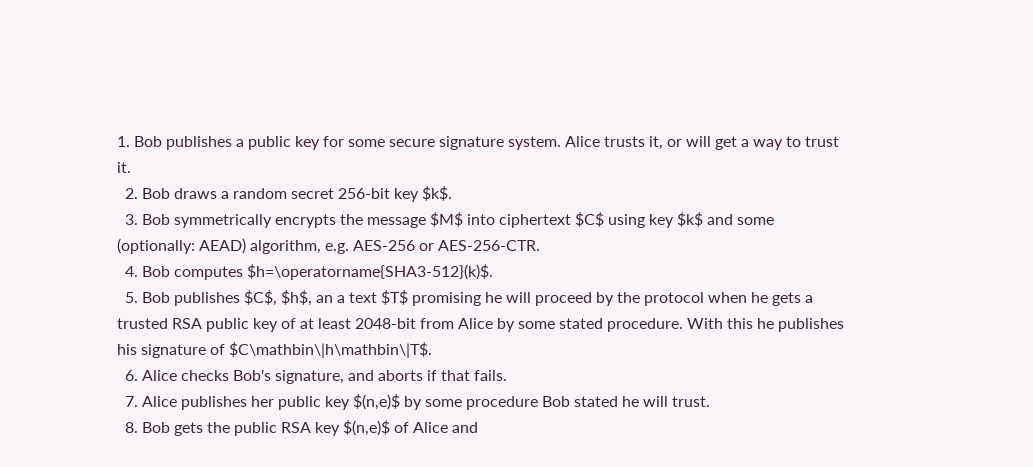1. Bob publishes a public key for some secure signature system. Alice trusts it, or will get a way to trust it.
  2. Bob draws a random secret 256-bit key $k$.
  3. Bob symmetrically encrypts the message $M$ into ciphertext $C$ using key $k$ and some (optionally: AEAD) algorithm, e.g. AES-256 or AES-256-CTR.
  4. Bob computes $h=\operatorname{SHA3-512}(k)$.
  5. Bob publishes $C$, $h$, an a text $T$ promising he will proceed by the protocol when he gets a trusted RSA public key of at least 2048-bit from Alice by some stated procedure. With this he publishes his signature of $C\mathbin\|h\mathbin\|T$.
  6. Alice checks Bob's signature, and aborts if that fails.
  7. Alice publishes her public key $(n,e)$ by some procedure Bob stated he will trust.
  8. Bob gets the public RSA key $(n,e)$ of Alice and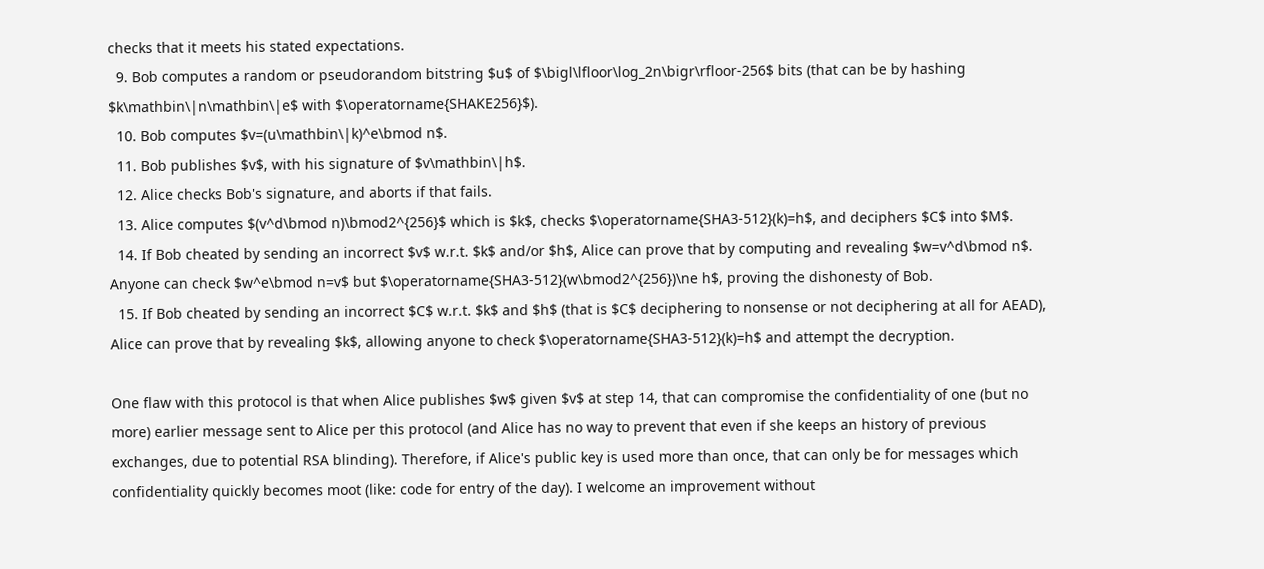checks that it meets his stated expectations.
  9. Bob computes a random or pseudorandom bitstring $u$ of $\bigl\lfloor\log_2n\bigr\rfloor-256$ bits (that can be by hashing $k\mathbin\|n\mathbin\|e$ with $\operatorname{SHAKE256}$).
  10. Bob computes $v=(u\mathbin\|k)^e\bmod n$.
  11. Bob publishes $v$, with his signature of $v\mathbin\|h$.
  12. Alice checks Bob's signature, and aborts if that fails.
  13. Alice computes $(v^d\bmod n)\bmod2^{256}$ which is $k$, checks $\operatorname{SHA3-512}(k)=h$, and deciphers $C$ into $M$.
  14. If Bob cheated by sending an incorrect $v$ w.r.t. $k$ and/or $h$, Alice can prove that by computing and revealing $w=v^d\bmod n$. Anyone can check $w^e\bmod n=v$ but $\operatorname{SHA3-512}(w\bmod2^{256})\ne h$, proving the dishonesty of Bob.
  15. If Bob cheated by sending an incorrect $C$ w.r.t. $k$ and $h$ (that is $C$ deciphering to nonsense or not deciphering at all for AEAD), Alice can prove that by revealing $k$, allowing anyone to check $\operatorname{SHA3-512}(k)=h$ and attempt the decryption.

One flaw with this protocol is that when Alice publishes $w$ given $v$ at step 14, that can compromise the confidentiality of one (but no more) earlier message sent to Alice per this protocol (and Alice has no way to prevent that even if she keeps an history of previous exchanges, due to potential RSA blinding). Therefore, if Alice's public key is used more than once, that can only be for messages which confidentiality quickly becomes moot (like: code for entry of the day). I welcome an improvement without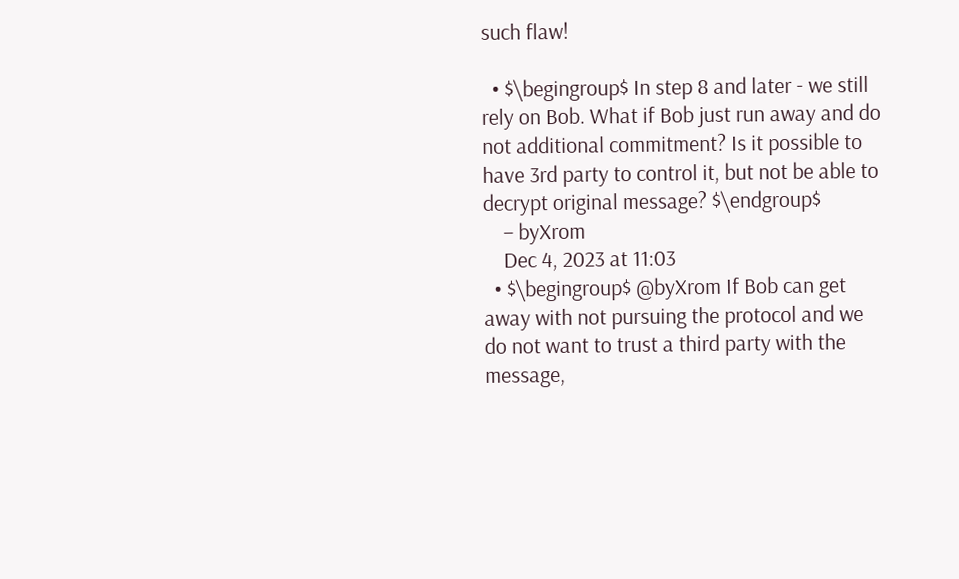such flaw!

  • $\begingroup$ In step 8 and later - we still rely on Bob. What if Bob just run away and do not additional commitment? Is it possible to have 3rd party to control it, but not be able to decrypt original message? $\endgroup$
    – byXrom
    Dec 4, 2023 at 11:03
  • $\begingroup$ @byXrom If Bob can get away with not pursuing the protocol and we do not want to trust a third party with the message,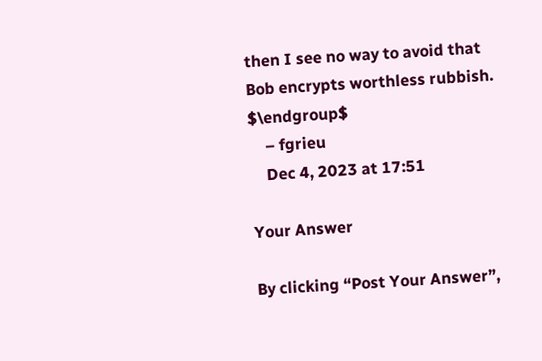then I see no way to avoid that Bob encrypts worthless rubbish. $\endgroup$
    – fgrieu
    Dec 4, 2023 at 17:51

Your Answer

By clicking “Post Your Answer”,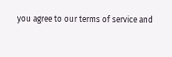you agree to our terms of service and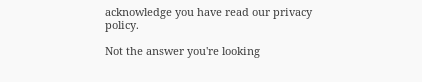acknowledge you have read our privacy policy.

Not the answer you're looking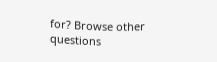for? Browse other questions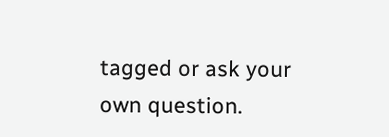tagged or ask your own question.